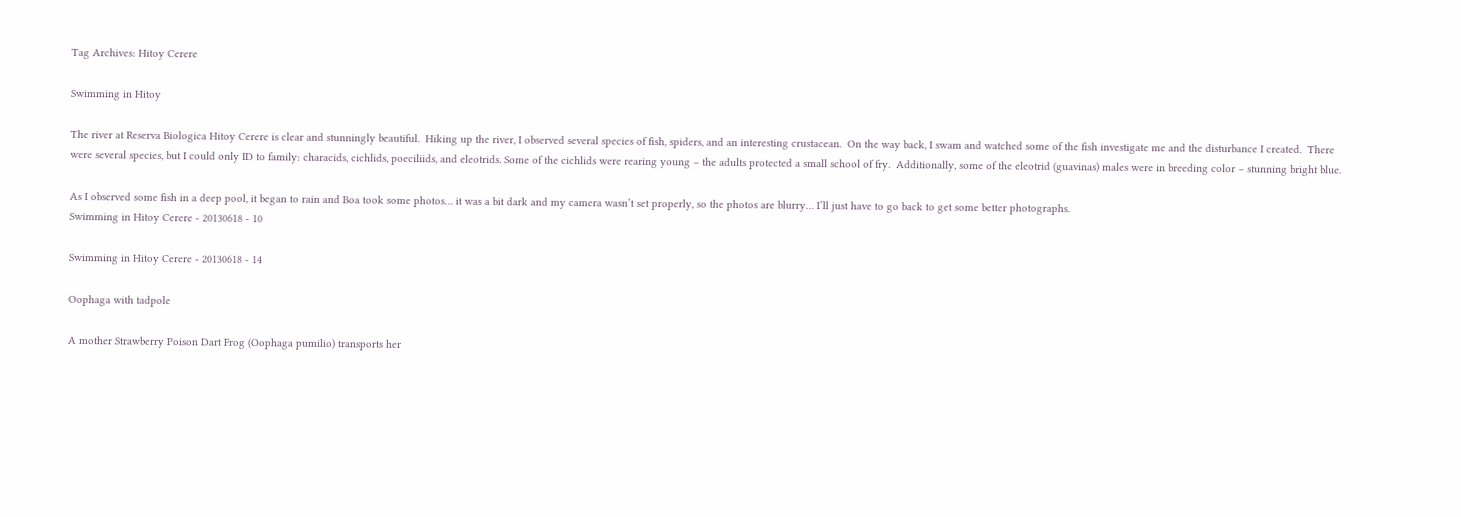Tag Archives: Hitoy Cerere

Swimming in Hitoy

The river at Reserva Biologica Hitoy Cerere is clear and stunningly beautiful.  Hiking up the river, I observed several species of fish, spiders, and an interesting crustacean.  On the way back, I swam and watched some of the fish investigate me and the disturbance I created.  There were several species, but I could only ID to family: characids, cichlids, poeciliids, and eleotrids. Some of the cichlids were rearing young – the adults protected a small school of fry.  Additionally, some of the eleotrid (guavinas) males were in breeding color – stunning bright blue.

As I observed some fish in a deep pool, it began to rain and Boa took some photos… it was a bit dark and my camera wasn’t set properly, so the photos are blurry… I’ll just have to go back to get some better photographs.
Swimming in Hitoy Cerere - 20130618 - 10

Swimming in Hitoy Cerere - 20130618 - 14

Oophaga with tadpole

A mother Strawberry Poison Dart Frog (Oophaga pumilio) transports her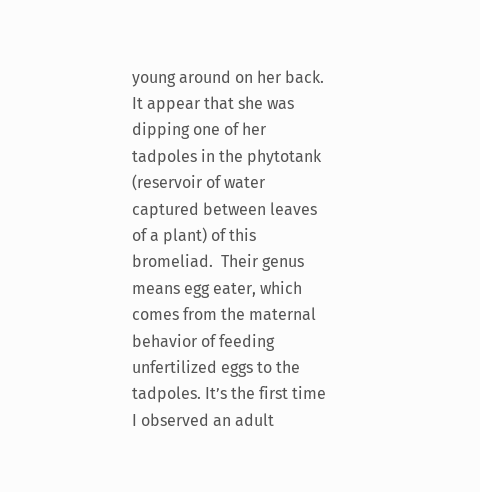young around on her back.  It appear that she was dipping one of her tadpoles in the phytotank (reservoir of water captured between leaves of a plant) of this bromeliad.  Their genus means egg eater, which comes from the maternal behavior of feeding unfertilized eggs to the tadpoles. It’s the first time I observed an adult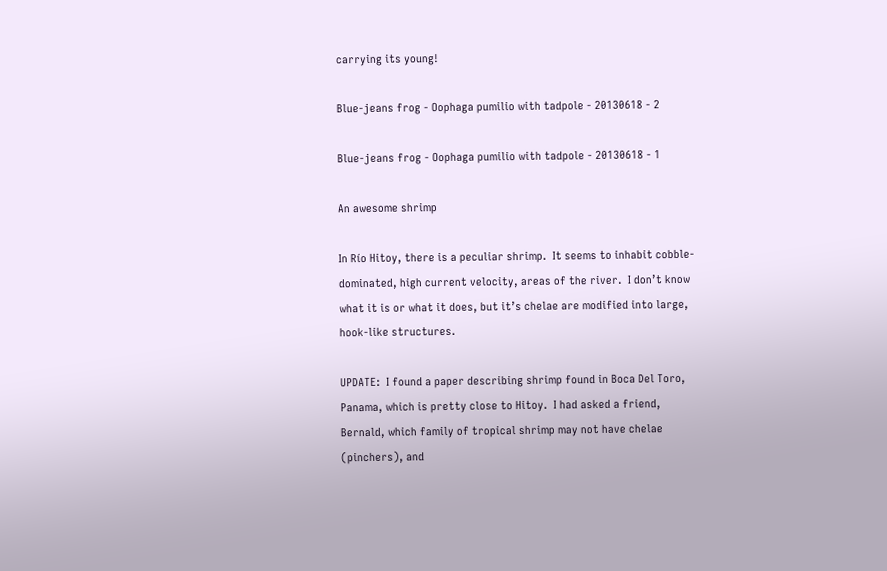carrying its young!

Blue-jeans frog - Oophaga pumilio with tadpole - 20130618 - 2

Blue-jeans frog - Oophaga pumilio with tadpole - 20130618 - 1

An awesome shrimp

In Río Hitoy, there is a peculiar shrimp.  It seems to inhabit cobble-dominated, high current velocity, areas of the river.  I don’t know what it is or what it does, but it’s chelae are modified into large, hook-like structures.

UPDATE:  I found a paper describing shrimp found in Boca Del Toro, Panama, which is pretty close to Hitoy.  I had asked a friend, Bernald, which family of tropical shrimp may not have chelae (pinchers), and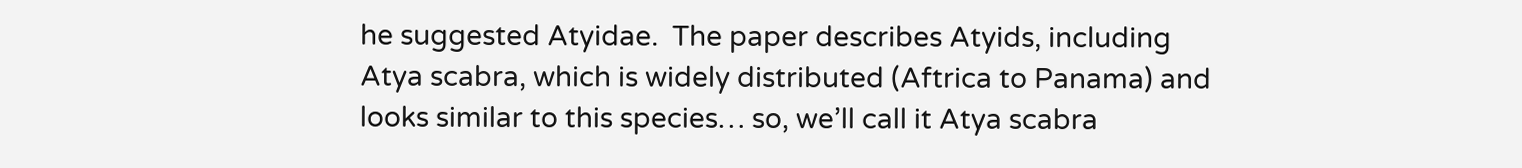he suggested Atyidae.  The paper describes Atyids, including Atya scabra, which is widely distributed (Aftrica to Panama) and looks similar to this species… so, we’ll call it Atya scabra